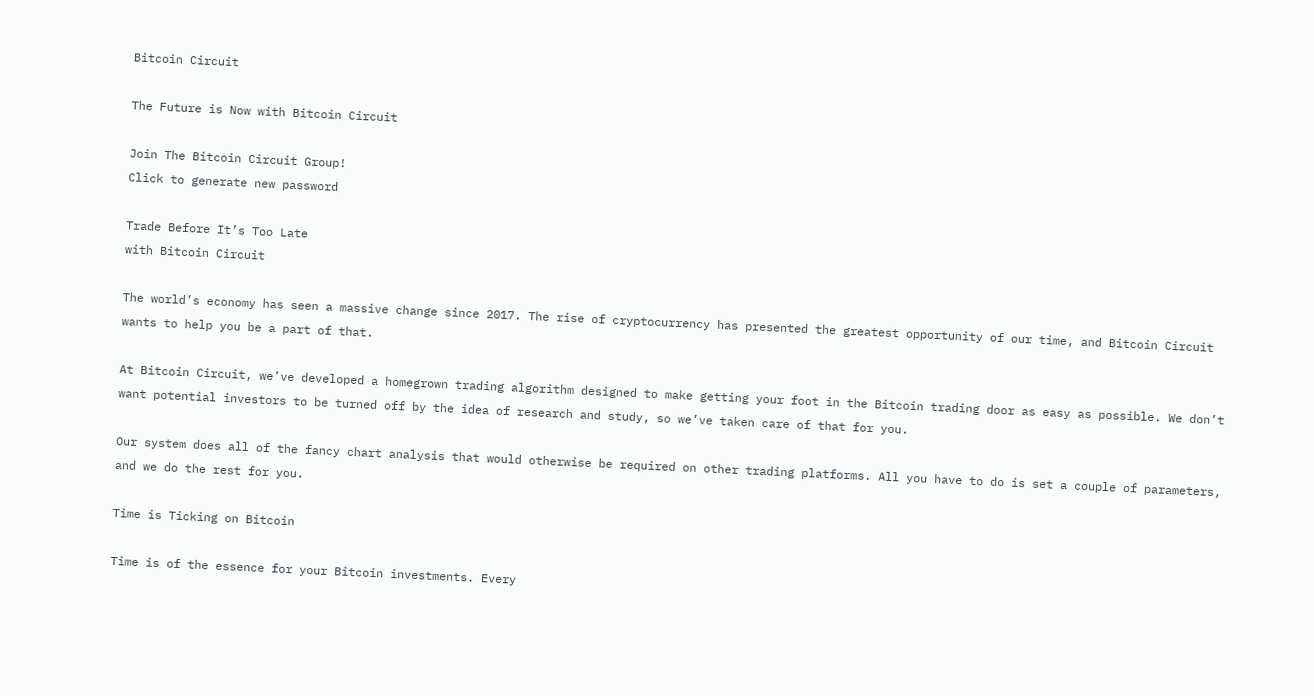Bitcoin Circuit

The Future is Now with Bitcoin Circuit

Join The Bitcoin Circuit Group!
Click to generate new password

Trade Before It’s Too Late
with Bitcoin Circuit

The world’s economy has seen a massive change since 2017. The rise of cryptocurrency has presented the greatest opportunity of our time, and Bitcoin Circuit wants to help you be a part of that.

At Bitcoin Circuit, we’ve developed a homegrown trading algorithm designed to make getting your foot in the Bitcoin trading door as easy as possible. We don’t want potential investors to be turned off by the idea of research and study, so we’ve taken care of that for you.

Our system does all of the fancy chart analysis that would otherwise be required on other trading platforms. All you have to do is set a couple of parameters, and we do the rest for you.

Time is Ticking on Bitcoin

Time is of the essence for your Bitcoin investments. Every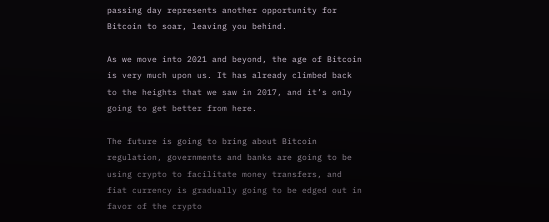passing day represents another opportunity for Bitcoin to soar, leaving you behind.

As we move into 2021 and beyond, the age of Bitcoin is very much upon us. It has already climbed back to the heights that we saw in 2017, and it’s only going to get better from here.

The future is going to bring about Bitcoin regulation, governments and banks are going to be using crypto to facilitate money transfers, and fiat currency is gradually going to be edged out in favor of the crypto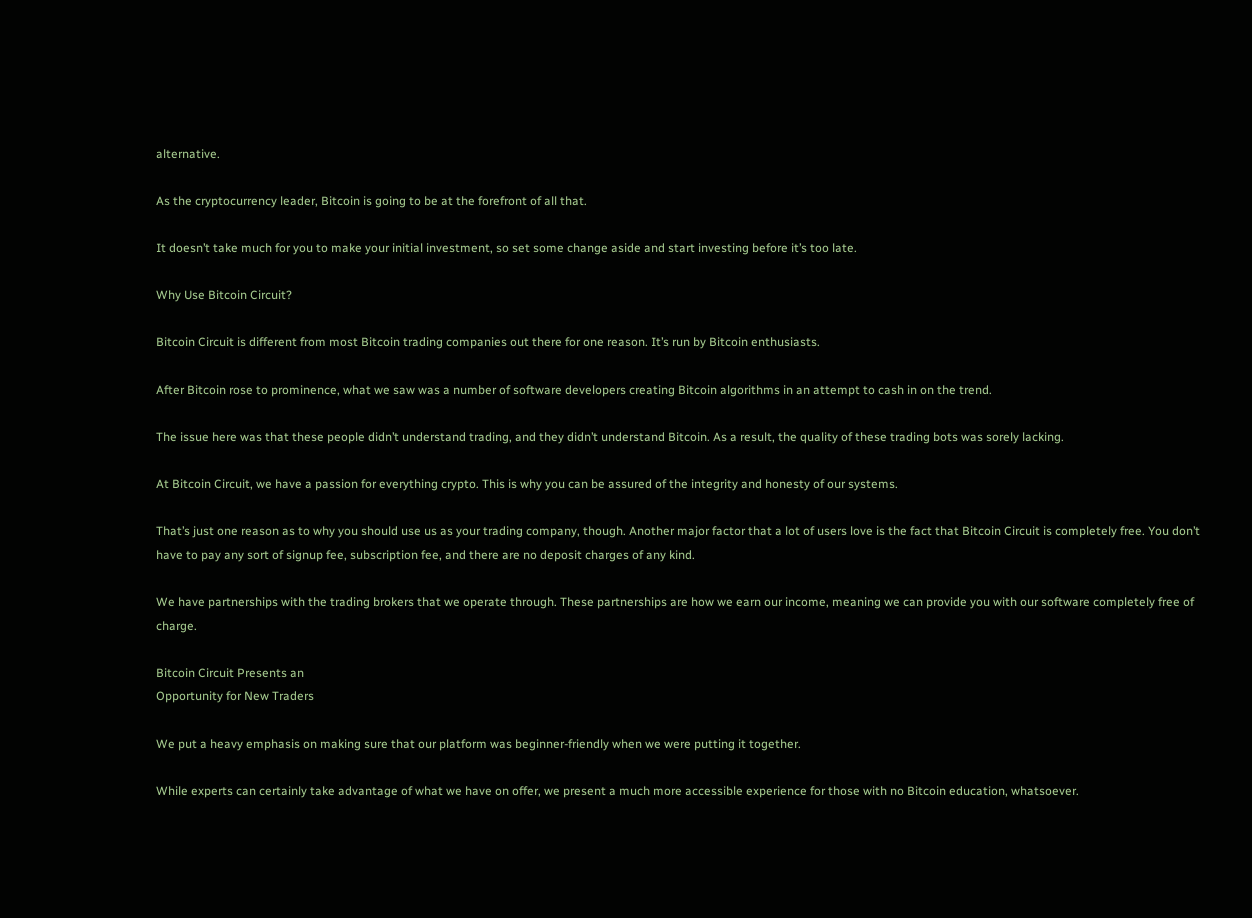alternative.

As the cryptocurrency leader, Bitcoin is going to be at the forefront of all that.

It doesn’t take much for you to make your initial investment, so set some change aside and start investing before it’s too late.

Why Use Bitcoin Circuit?

Bitcoin Circuit is different from most Bitcoin trading companies out there for one reason. It’s run by Bitcoin enthusiasts.

After Bitcoin rose to prominence, what we saw was a number of software developers creating Bitcoin algorithms in an attempt to cash in on the trend.

The issue here was that these people didn’t understand trading, and they didn’t understand Bitcoin. As a result, the quality of these trading bots was sorely lacking.

At Bitcoin Circuit, we have a passion for everything crypto. This is why you can be assured of the integrity and honesty of our systems.

That’s just one reason as to why you should use us as your trading company, though. Another major factor that a lot of users love is the fact that Bitcoin Circuit is completely free. You don’t have to pay any sort of signup fee, subscription fee, and there are no deposit charges of any kind.

We have partnerships with the trading brokers that we operate through. These partnerships are how we earn our income, meaning we can provide you with our software completely free of charge.

Bitcoin Circuit Presents an
Opportunity for New Traders

We put a heavy emphasis on making sure that our platform was beginner-friendly when we were putting it together.

While experts can certainly take advantage of what we have on offer, we present a much more accessible experience for those with no Bitcoin education, whatsoever.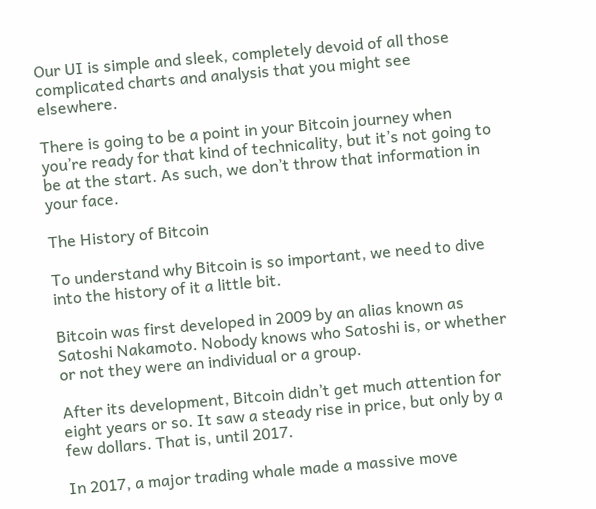Our UI is simple and sleek, completely devoid of all those complicated charts and analysis that you might see elsewhere.

There is going to be a point in your Bitcoin journey when you’re ready for that kind of technicality, but it’s not going to be at the start. As such, we don’t throw that information in your face.

The History of Bitcoin

To understand why Bitcoin is so important, we need to dive into the history of it a little bit.

Bitcoin was first developed in 2009 by an alias known as Satoshi Nakamoto. Nobody knows who Satoshi is, or whether or not they were an individual or a group.

After its development, Bitcoin didn’t get much attention for eight years or so. It saw a steady rise in price, but only by a few dollars. That is, until 2017.

In 2017, a major trading whale made a massive move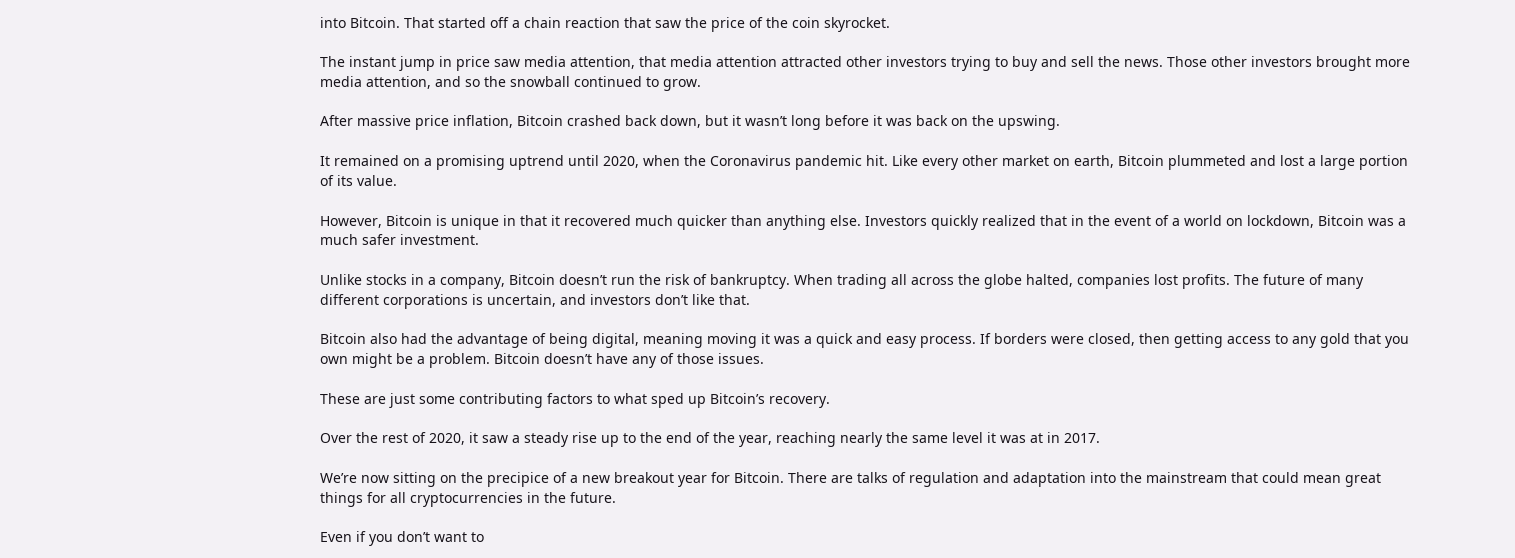into Bitcoin. That started off a chain reaction that saw the price of the coin skyrocket.

The instant jump in price saw media attention, that media attention attracted other investors trying to buy and sell the news. Those other investors brought more media attention, and so the snowball continued to grow.

After massive price inflation, Bitcoin crashed back down, but it wasn’t long before it was back on the upswing.

It remained on a promising uptrend until 2020, when the Coronavirus pandemic hit. Like every other market on earth, Bitcoin plummeted and lost a large portion of its value.

However, Bitcoin is unique in that it recovered much quicker than anything else. Investors quickly realized that in the event of a world on lockdown, Bitcoin was a much safer investment.

Unlike stocks in a company, Bitcoin doesn’t run the risk of bankruptcy. When trading all across the globe halted, companies lost profits. The future of many different corporations is uncertain, and investors don’t like that.

Bitcoin also had the advantage of being digital, meaning moving it was a quick and easy process. If borders were closed, then getting access to any gold that you own might be a problem. Bitcoin doesn’t have any of those issues.

These are just some contributing factors to what sped up Bitcoin’s recovery.

Over the rest of 2020, it saw a steady rise up to the end of the year, reaching nearly the same level it was at in 2017.

We’re now sitting on the precipice of a new breakout year for Bitcoin. There are talks of regulation and adaptation into the mainstream that could mean great things for all cryptocurrencies in the future.

Even if you don’t want to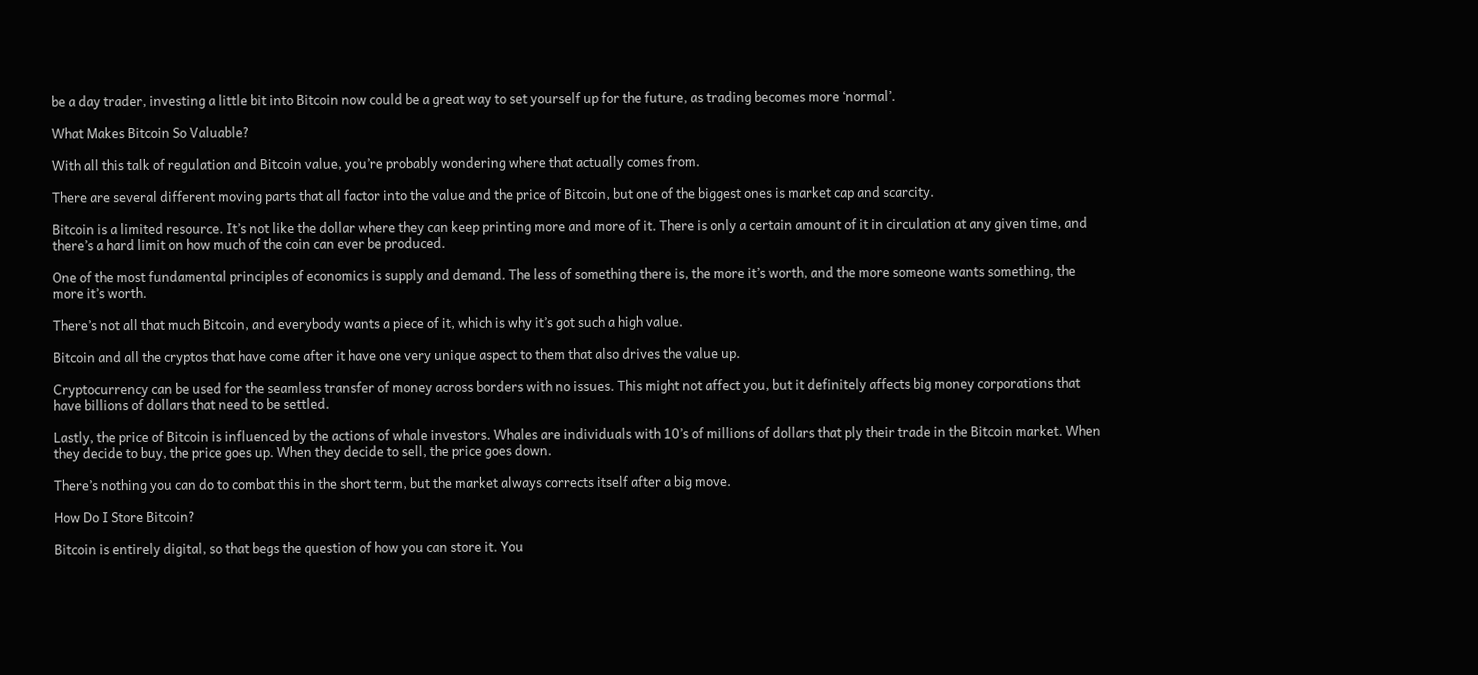be a day trader, investing a little bit into Bitcoin now could be a great way to set yourself up for the future, as trading becomes more ‘normal’.

What Makes Bitcoin So Valuable?

With all this talk of regulation and Bitcoin value, you’re probably wondering where that actually comes from.

There are several different moving parts that all factor into the value and the price of Bitcoin, but one of the biggest ones is market cap and scarcity.

Bitcoin is a limited resource. It’s not like the dollar where they can keep printing more and more of it. There is only a certain amount of it in circulation at any given time, and there’s a hard limit on how much of the coin can ever be produced.

One of the most fundamental principles of economics is supply and demand. The less of something there is, the more it’s worth, and the more someone wants something, the more it’s worth.

There’s not all that much Bitcoin, and everybody wants a piece of it, which is why it’s got such a high value.

Bitcoin and all the cryptos that have come after it have one very unique aspect to them that also drives the value up.

Cryptocurrency can be used for the seamless transfer of money across borders with no issues. This might not affect you, but it definitely affects big money corporations that have billions of dollars that need to be settled.

Lastly, the price of Bitcoin is influenced by the actions of whale investors. Whales are individuals with 10’s of millions of dollars that ply their trade in the Bitcoin market. When they decide to buy, the price goes up. When they decide to sell, the price goes down.

There’s nothing you can do to combat this in the short term, but the market always corrects itself after a big move.

How Do I Store Bitcoin?

Bitcoin is entirely digital, so that begs the question of how you can store it. You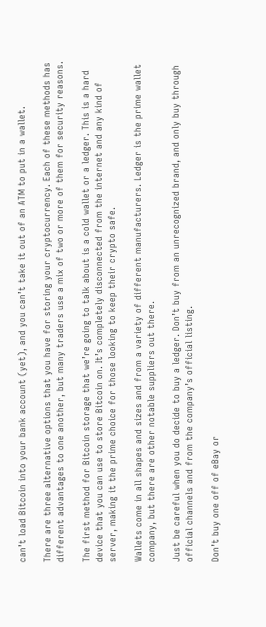can’t load Bitcoin into your bank account (yet), and you can’t take it out of an ATM to put in a wallet.

There are three alternative options that you have for storing your cryptocurrency. Each of these methods has different advantages to one another, but many traders use a mix of two or more of them for security reasons.

The first method for Bitcoin storage that we’re going to talk about is a cold wallet or a ledger. This is a hard device that you can use to store Bitcoin on. It’s completely disconnected from the internet and any kind of server, making it the prime choice for those looking to keep their crypto safe.

Wallets come in all shapes and sizes and from a variety of different manufacturers. Ledger is the prime wallet company, but there are other notable suppliers out there.

Just be careful when you do decide to buy a ledger. Don’t buy from an unrecognized brand, and only buy through official channels and from the company’s official listing.

Don’t buy one off of eBay or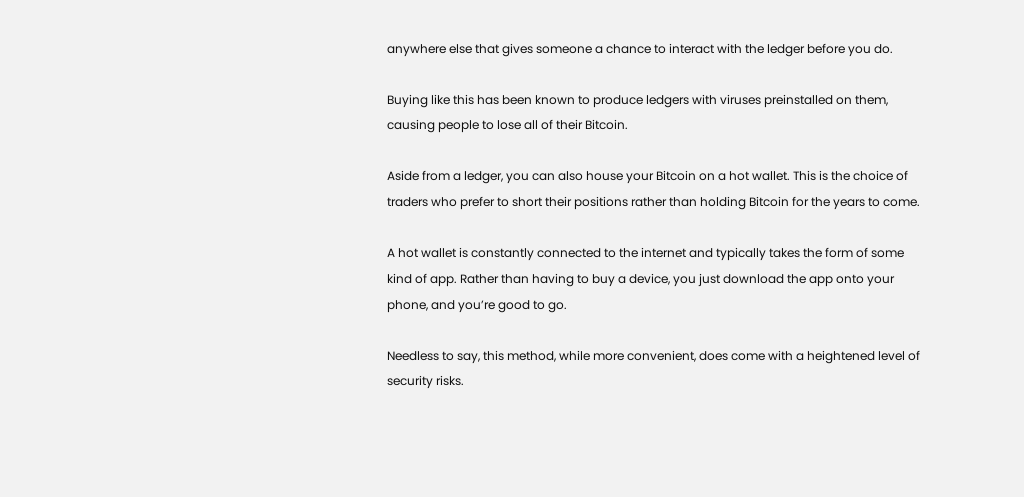anywhere else that gives someone a chance to interact with the ledger before you do.

Buying like this has been known to produce ledgers with viruses preinstalled on them, causing people to lose all of their Bitcoin.

Aside from a ledger, you can also house your Bitcoin on a hot wallet. This is the choice of traders who prefer to short their positions rather than holding Bitcoin for the years to come.

A hot wallet is constantly connected to the internet and typically takes the form of some kind of app. Rather than having to buy a device, you just download the app onto your phone, and you’re good to go.

Needless to say, this method, while more convenient, does come with a heightened level of security risks.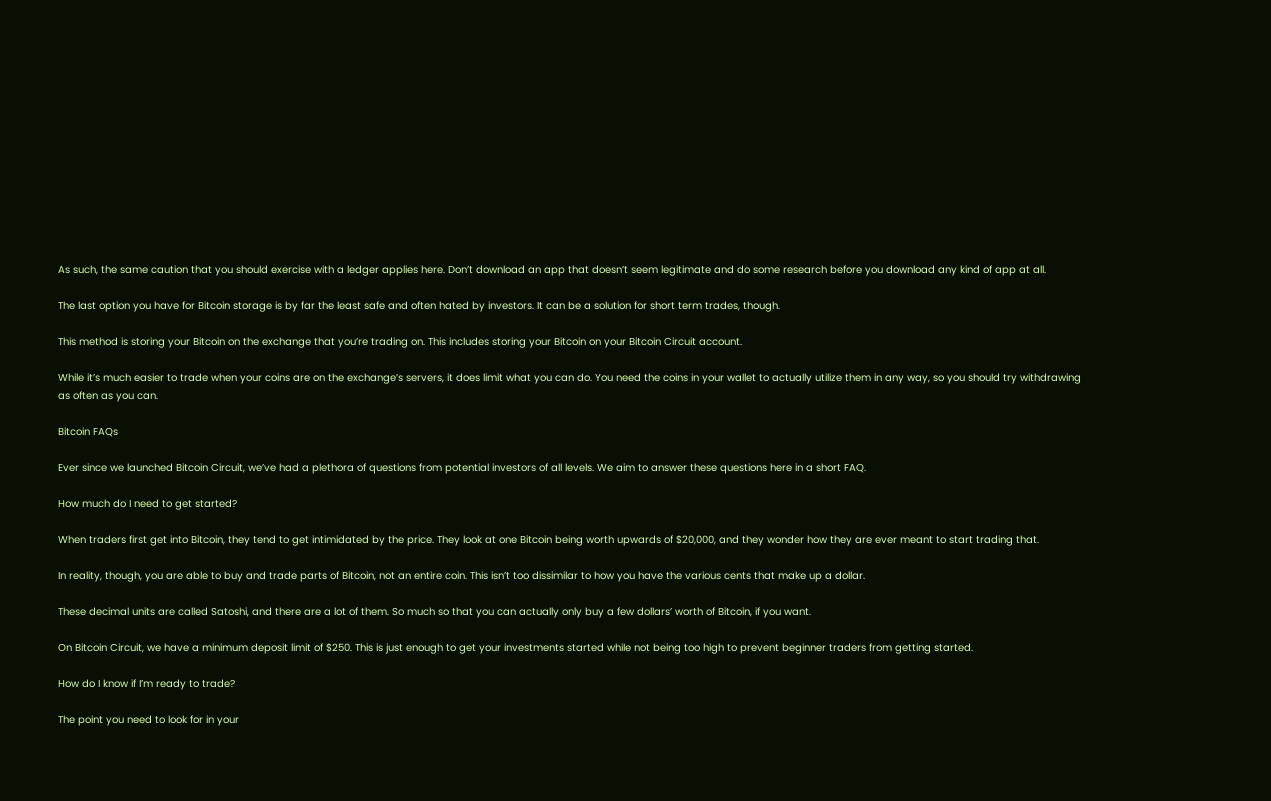As such, the same caution that you should exercise with a ledger applies here. Don’t download an app that doesn’t seem legitimate and do some research before you download any kind of app at all.

The last option you have for Bitcoin storage is by far the least safe and often hated by investors. It can be a solution for short term trades, though.

This method is storing your Bitcoin on the exchange that you’re trading on. This includes storing your Bitcoin on your Bitcoin Circuit account.

While it’s much easier to trade when your coins are on the exchange’s servers, it does limit what you can do. You need the coins in your wallet to actually utilize them in any way, so you should try withdrawing as often as you can.

Bitcoin FAQs

Ever since we launched Bitcoin Circuit, we’ve had a plethora of questions from potential investors of all levels. We aim to answer these questions here in a short FAQ.

How much do I need to get started?

When traders first get into Bitcoin, they tend to get intimidated by the price. They look at one Bitcoin being worth upwards of $20,000, and they wonder how they are ever meant to start trading that.

In reality, though, you are able to buy and trade parts of Bitcoin, not an entire coin. This isn’t too dissimilar to how you have the various cents that make up a dollar.

These decimal units are called Satoshi, and there are a lot of them. So much so that you can actually only buy a few dollars’ worth of Bitcoin, if you want.

On Bitcoin Circuit, we have a minimum deposit limit of $250. This is just enough to get your investments started while not being too high to prevent beginner traders from getting started.

How do I know if I’m ready to trade?

The point you need to look for in your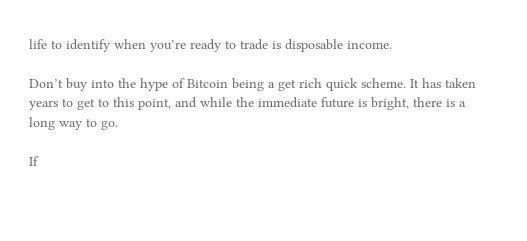life to identify when you’re ready to trade is disposable income.

Don’t buy into the hype of Bitcoin being a get rich quick scheme. It has taken years to get to this point, and while the immediate future is bright, there is a long way to go.

If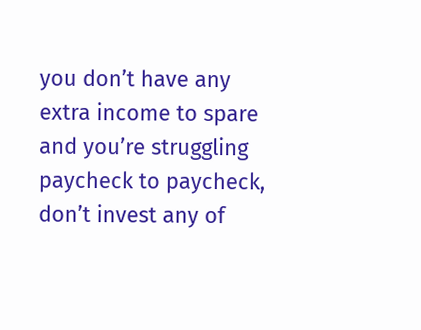you don’t have any extra income to spare and you’re struggling paycheck to paycheck, don’t invest any of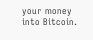your money into Bitcoin.